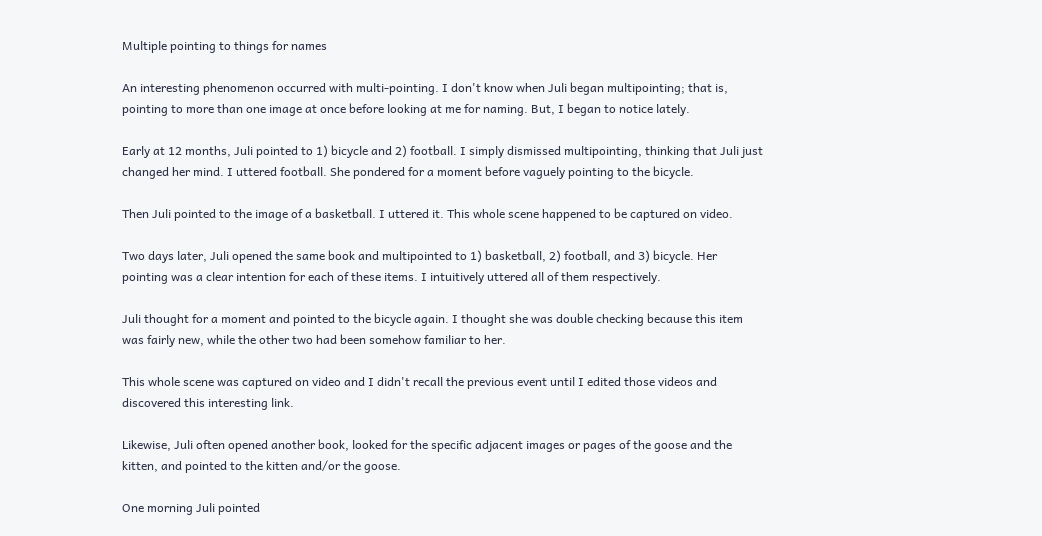Multiple pointing to things for names

An interesting phenomenon occurred with multi-pointing. I don't know when Juli began multipointing; that is, pointing to more than one image at once before looking at me for naming. But, I began to notice lately.

Early at 12 months, Juli pointed to 1) bicycle and 2) football. I simply dismissed multipointing, thinking that Juli just changed her mind. I uttered football. She pondered for a moment before vaguely pointing to the bicycle.

Then Juli pointed to the image of a basketball. I uttered it. This whole scene happened to be captured on video.

Two days later, Juli opened the same book and multipointed to 1) basketball, 2) football, and 3) bicycle. Her pointing was a clear intention for each of these items. I intuitively uttered all of them respectively.

Juli thought for a moment and pointed to the bicycle again. I thought she was double checking because this item was fairly new, while the other two had been somehow familiar to her.

This whole scene was captured on video and I didn't recall the previous event until I edited those videos and discovered this interesting link.

Likewise, Juli often opened another book, looked for the specific adjacent images or pages of the goose and the kitten, and pointed to the kitten and/or the goose.

One morning Juli pointed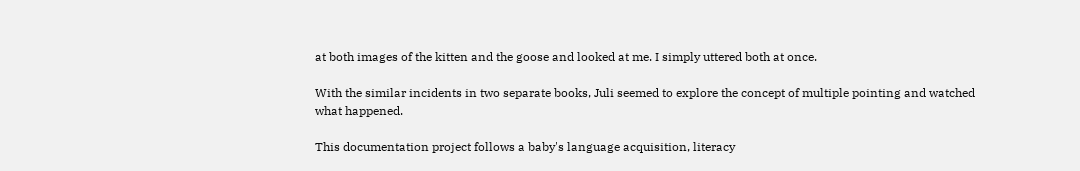at both images of the kitten and the goose and looked at me. I simply uttered both at once.

With the similar incidents in two separate books, Juli seemed to explore the concept of multiple pointing and watched what happened.

This documentation project follows a baby's language acquisition, literacy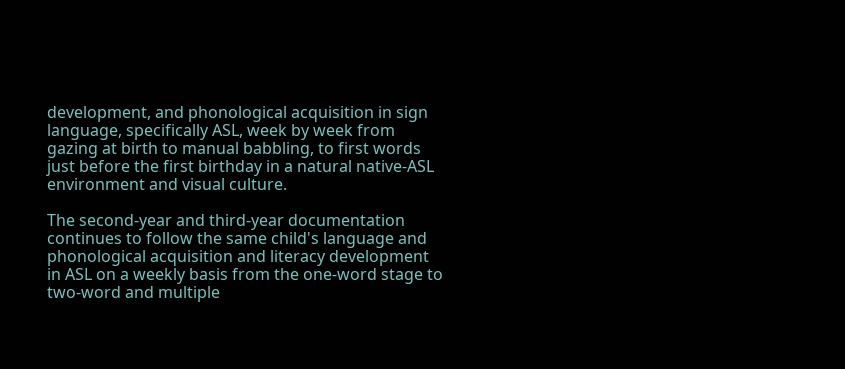development, and phonological acquisition in sign language, specifically ASL, week by week from gazing at birth to manual babbling, to first words just before the first birthday in a natural native-ASL environment and visual culture.

The second-year and third-year documentation continues to follow the same child's language and phonological acquisition and literacy development in ASL on a weekly basis from the one-word stage to two-word and multiple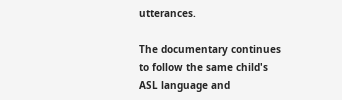utterances.

The documentary continues to follow the same child's ASL language and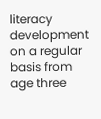literacy development on a regular basis from age three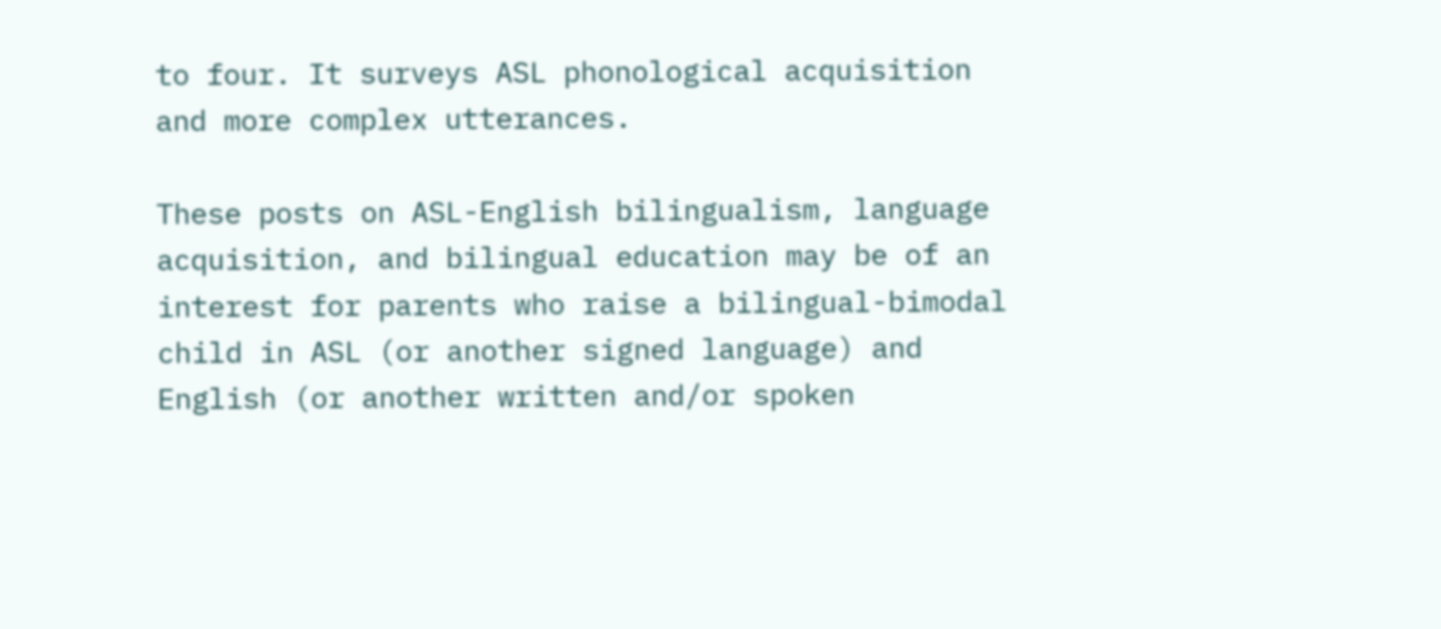to four. It surveys ASL phonological acquisition and more complex utterances.

These posts on ASL-English bilingualism, language acquisition, and bilingual education may be of an interest for parents who raise a bilingual-bimodal child in ASL (or another signed language) and English (or another written and/or spoken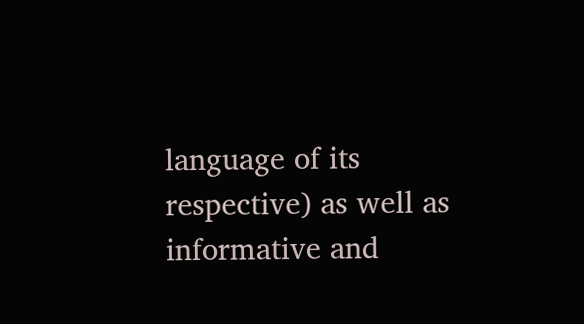language of its respective) as well as informative and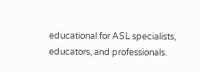educational for ASL specialists, educators, and professionals.